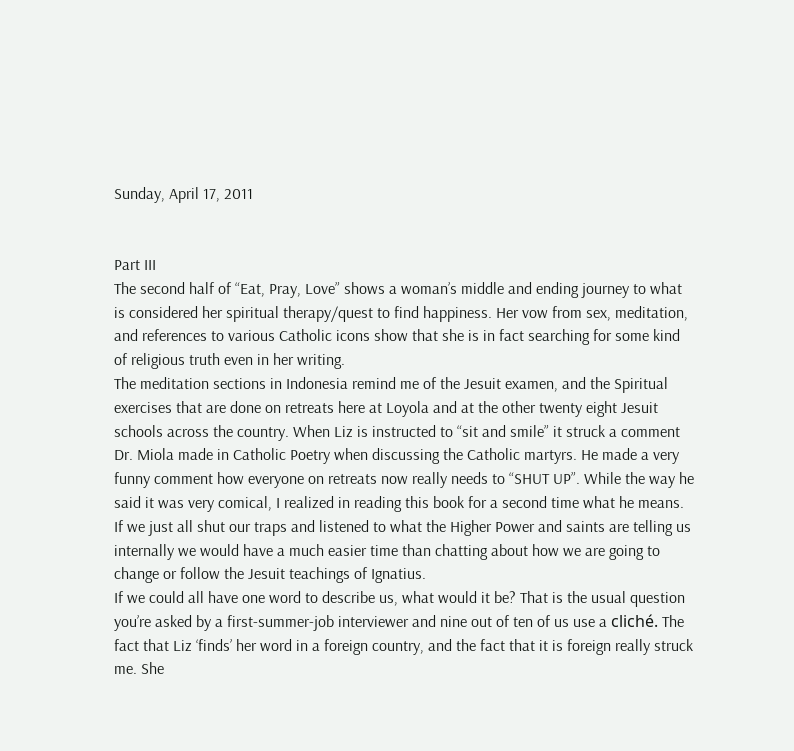Sunday, April 17, 2011


Part III
The second half of “Eat, Pray, Love” shows a woman’s middle and ending journey to what is considered her spiritual therapy/quest to find happiness. Her vow from sex, meditation, and references to various Catholic icons show that she is in fact searching for some kind of religious truth even in her writing.
The meditation sections in Indonesia remind me of the Jesuit examen, and the Spiritual exercises that are done on retreats here at Loyola and at the other twenty eight Jesuit schools across the country. When Liz is instructed to “sit and smile” it struck a comment Dr. Miola made in Catholic Poetry when discussing the Catholic martyrs. He made a very funny comment how everyone on retreats now really needs to “SHUT UP”. While the way he said it was very comical, I realized in reading this book for a second time what he means. If we just all shut our traps and listened to what the Higher Power and saints are telling us internally we would have a much easier time than chatting about how we are going to change or follow the Jesuit teachings of Ignatius.
If we could all have one word to describe us, what would it be? That is the usual question you’re asked by a first-summer-job interviewer and nine out of ten of us use a cliché. The fact that Liz ‘finds’ her word in a foreign country, and the fact that it is foreign really struck me. She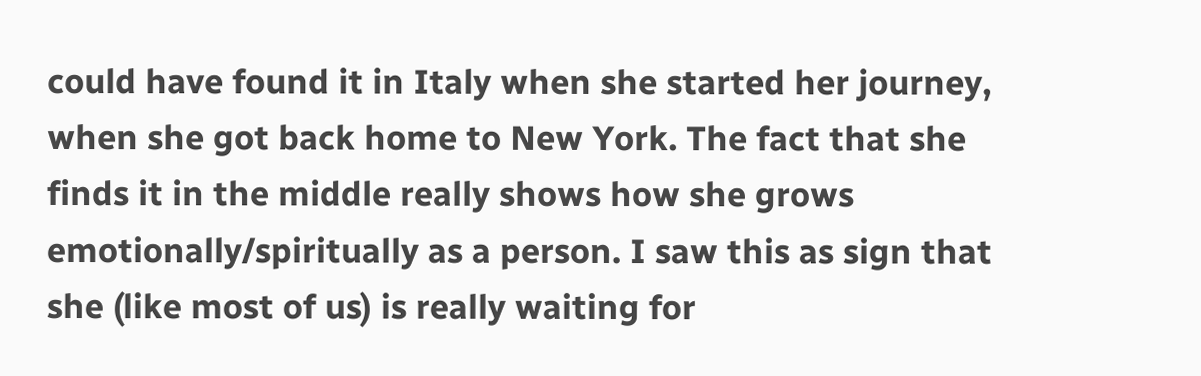could have found it in Italy when she started her journey, when she got back home to New York. The fact that she finds it in the middle really shows how she grows emotionally/spiritually as a person. I saw this as sign that she (like most of us) is really waiting for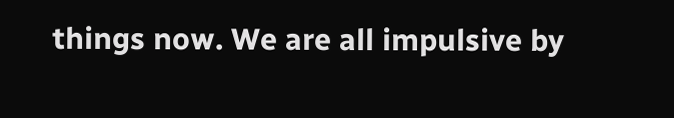things now. We are all impulsive by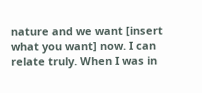nature and we want [insert what you want] now. I can relate truly. When I was in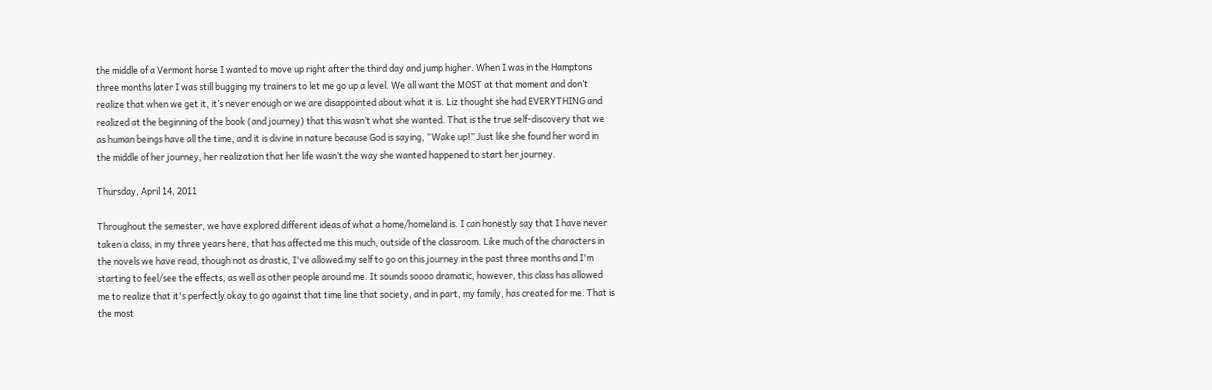the middle of a Vermont horse I wanted to move up right after the third day and jump higher. When I was in the Hamptons three months later I was still bugging my trainers to let me go up a level. We all want the MOST at that moment and don’t realize that when we get it, it’s never enough or we are disappointed about what it is. Liz thought she had EVERYTHING and realized at the beginning of the book (and journey) that this wasn’t what she wanted. That is the true self-discovery that we as human beings have all the time, and it is divine in nature because God is saying, “Wake up!” Just like she found her word in the middle of her journey, her realization that her life wasn’t the way she wanted happened to start her journey.

Thursday, April 14, 2011

Throughout the semester, we have explored different ideas of what a home/homeland is. I can honestly say that I have never taken a class, in my three years here, that has affected me this much, outside of the classroom. Like much of the characters in the novels we have read, though not as drastic, I've allowed my self to go on this journey in the past three months and I'm starting to feel/see the effects, as well as other people around me. It sounds soooo dramatic, however, this class has allowed me to realize that it's perfectly okay to go against that time line that society, and in part, my family, has created for me. That is the most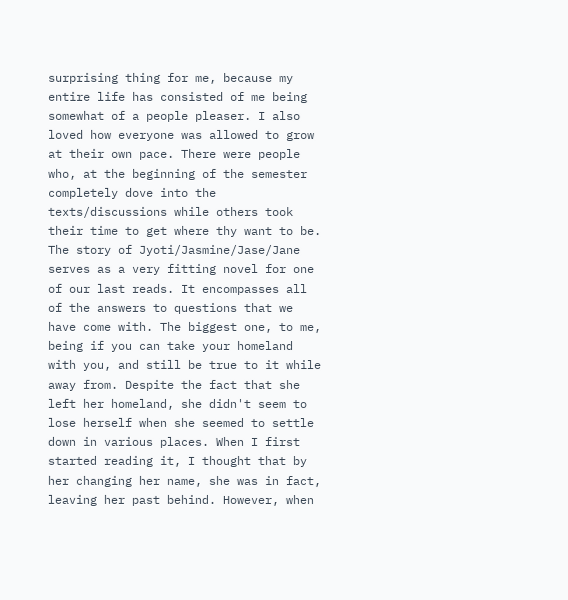surprising thing for me, because my entire life has consisted of me being somewhat of a people pleaser. I also loved how everyone was allowed to grow at their own pace. There were people who, at the beginning of the semester completely dove into the texts/discussions while others took their time to get where thy want to be.
The story of Jyoti/Jasmine/Jase/Jane serves as a very fitting novel for one of our last reads. It encompasses all of the answers to questions that we have come with. The biggest one, to me, being if you can take your homeland with you, and still be true to it while away from. Despite the fact that she left her homeland, she didn't seem to lose herself when she seemed to settle down in various places. When I first started reading it, I thought that by her changing her name, she was in fact, leaving her past behind. However, when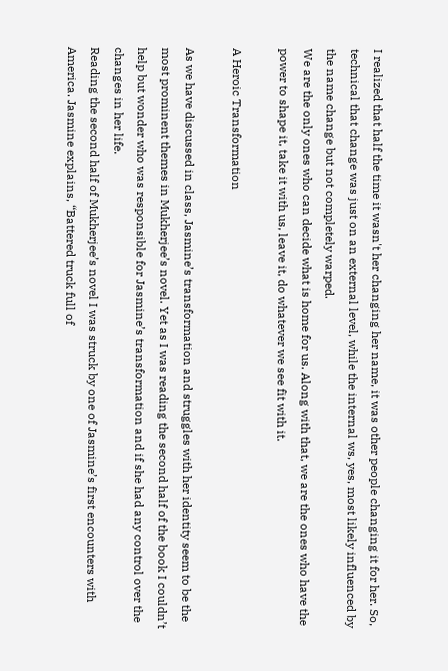I realized that half the time it wasn't her changing her name, it was other people changing it for her. So, technical that change was just on an external level, while the internal ws, yes, most likely influenced by the name change but not completely warped.
We are the only ones who can decide what is home for us. Along with that, we are the ones who have the power to shape it, take it with us, leave it, do whatever we see fit with it.

A Heroic Transformation

As we have discussed in class, Jasmine’s transformation and struggles with her identity seem to be the most prominent themes in Mukherjee’s novel. Yet as I was reading the second half of the book I couldn’t help but wonder who was responsible for Jasmine’s transformation and if she had any control over the changes in her life.
Reading the second half of Mukherjee’s novel I was struck by one of Jasmine’s first encounters with America. Jasmine explains, “Battered truck full of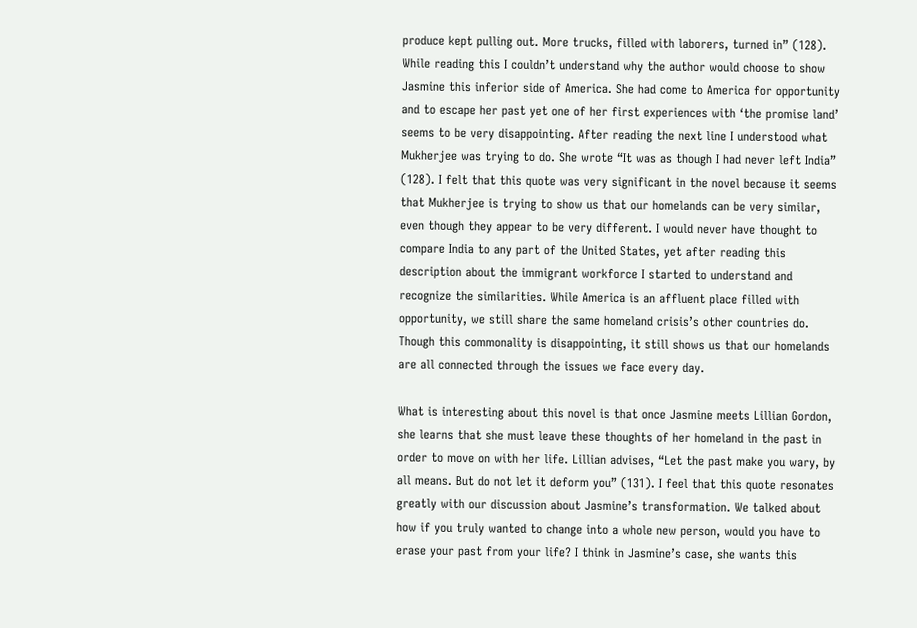produce kept pulling out. More trucks, filled with laborers, turned in” (128). While reading this I couldn’t understand why the author would choose to show Jasmine this inferior side of America. She had come to America for opportunity and to escape her past yet one of her first experiences with ‘the promise land’ seems to be very disappointing. After reading the next line I understood what Mukherjee was trying to do. She wrote “It was as though I had never left India” (128). I felt that this quote was very significant in the novel because it seems that Mukherjee is trying to show us that our homelands can be very similar, even though they appear to be very different. I would never have thought to compare India to any part of the United States, yet after reading this description about the immigrant workforce I started to understand and recognize the similarities. While America is an affluent place filled with opportunity, we still share the same homeland crisis’s other countries do. Though this commonality is disappointing, it still shows us that our homelands are all connected through the issues we face every day.

What is interesting about this novel is that once Jasmine meets Lillian Gordon, she learns that she must leave these thoughts of her homeland in the past in order to move on with her life. Lillian advises, “Let the past make you wary, by all means. But do not let it deform you” (131). I feel that this quote resonates greatly with our discussion about Jasmine’s transformation. We talked about how if you truly wanted to change into a whole new person, would you have to erase your past from your life? I think in Jasmine’s case, she wants this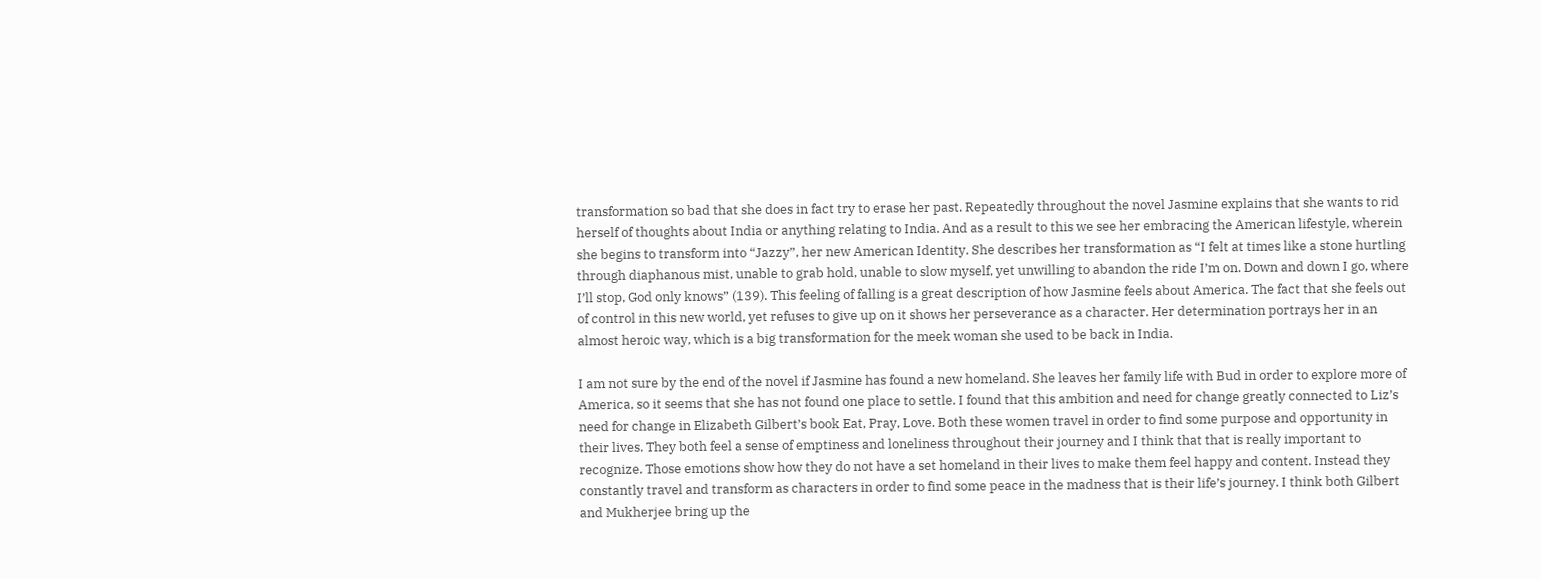transformation so bad that she does in fact try to erase her past. Repeatedly throughout the novel Jasmine explains that she wants to rid herself of thoughts about India or anything relating to India. And as a result to this we see her embracing the American lifestyle, wherein she begins to transform into “Jazzy”, her new American Identity. She describes her transformation as “I felt at times like a stone hurtling through diaphanous mist, unable to grab hold, unable to slow myself, yet unwilling to abandon the ride I’m on. Down and down I go, where I’ll stop, God only knows” (139). This feeling of falling is a great description of how Jasmine feels about America. The fact that she feels out of control in this new world, yet refuses to give up on it shows her perseverance as a character. Her determination portrays her in an almost heroic way, which is a big transformation for the meek woman she used to be back in India.

I am not sure by the end of the novel if Jasmine has found a new homeland. She leaves her family life with Bud in order to explore more of America, so it seems that she has not found one place to settle. I found that this ambition and need for change greatly connected to Liz’s need for change in Elizabeth Gilbert’s book Eat, Pray, Love. Both these women travel in order to find some purpose and opportunity in their lives. They both feel a sense of emptiness and loneliness throughout their journey and I think that that is really important to recognize. Those emotions show how they do not have a set homeland in their lives to make them feel happy and content. Instead they constantly travel and transform as characters in order to find some peace in the madness that is their life’s journey. I think both Gilbert and Mukherjee bring up the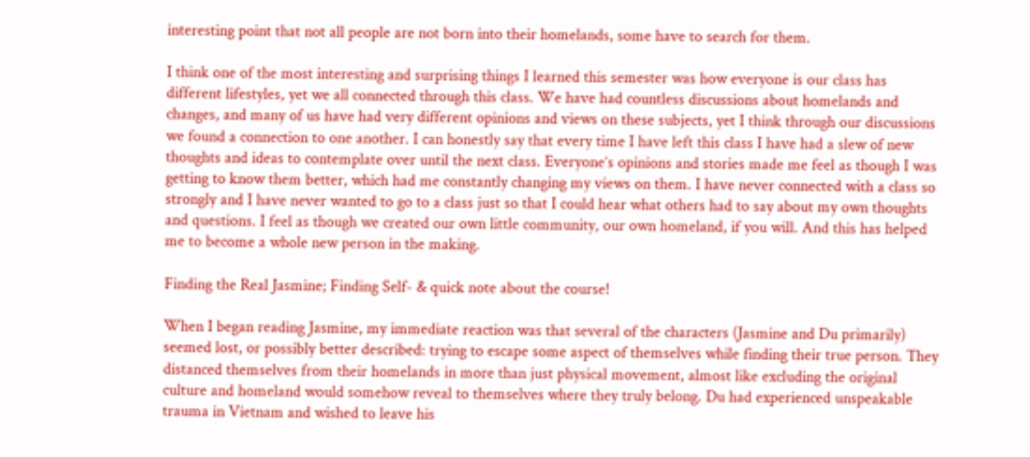interesting point that not all people are not born into their homelands, some have to search for them.

I think one of the most interesting and surprising things I learned this semester was how everyone is our class has different lifestyles, yet we all connected through this class. We have had countless discussions about homelands and changes, and many of us have had very different opinions and views on these subjects, yet I think through our discussions we found a connection to one another. I can honestly say that every time I have left this class I have had a slew of new thoughts and ideas to contemplate over until the next class. Everyone’s opinions and stories made me feel as though I was getting to know them better, which had me constantly changing my views on them. I have never connected with a class so strongly and I have never wanted to go to a class just so that I could hear what others had to say about my own thoughts and questions. I feel as though we created our own little community, our own homeland, if you will. And this has helped me to become a whole new person in the making.

Finding the Real Jasmine; Finding Self- & quick note about the course!

When I began reading Jasmine, my immediate reaction was that several of the characters (Jasmine and Du primarily) seemed lost, or possibly better described: trying to escape some aspect of themselves while finding their true person. They distanced themselves from their homelands in more than just physical movement, almost like excluding the original culture and homeland would somehow reveal to themselves where they truly belong. Du had experienced unspeakable trauma in Vietnam and wished to leave his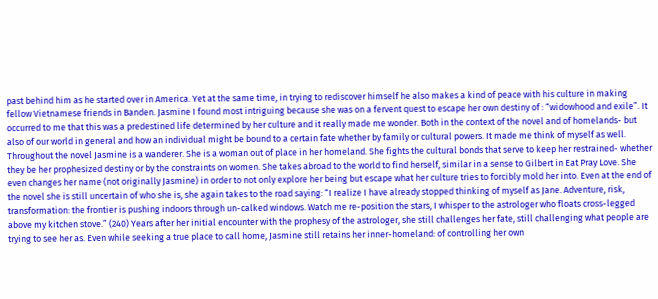past behind him as he started over in America. Yet at the same time, in trying to rediscover himself he also makes a kind of peace with his culture in making fellow Vietnamese friends in Banden. Jasmine I found most intriguing because she was on a fervent quest to escape her own destiny of : “widowhood and exile”. It occurred to me that this was a predestined life determined by her culture and it really made me wonder. Both in the context of the novel and of homelands- but also of our world in general and how an individual might be bound to a certain fate whether by family or cultural powers. It made me think of myself as well. Throughout the novel Jasmine is a wanderer. She is a woman out of place in her homeland. She fights the cultural bonds that serve to keep her restrained- whether they be her prophesized destiny or by the constraints on women. She takes abroad to the world to find herself, similar in a sense to Gilbert in Eat Pray Love. She even changes her name (not originally Jasmine) in order to not only explore her being but escape what her culture tries to forcibly mold her into. Even at the end of the novel she is still uncertain of who she is, she again takes to the road saying: “I realize I have already stopped thinking of myself as Jane. Adventure, risk, transformation: the frontier is pushing indoors through un-calked windows. Watch me re-position the stars, I whisper to the astrologer who floats cross-legged above my kitchen stove.” (240) Years after her initial encounter with the prophesy of the astrologer, she still challenges her fate, still challenging what people are trying to see her as. Even while seeking a true place to call home, Jasmine still retains her inner-homeland: of controlling her own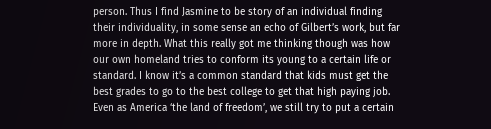person. Thus I find Jasmine to be story of an individual finding their individuality, in some sense an echo of Gilbert’s work, but far more in depth. What this really got me thinking though was how our own homeland tries to conform its young to a certain life or standard. I know it’s a common standard that kids must get the best grades to go to the best college to get that high paying job. Even as America ‘the land of freedom’, we still try to put a certain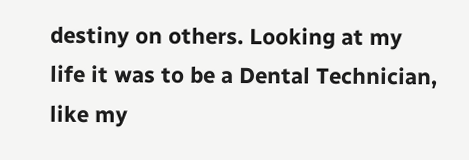destiny on others. Looking at my life it was to be a Dental Technician, like my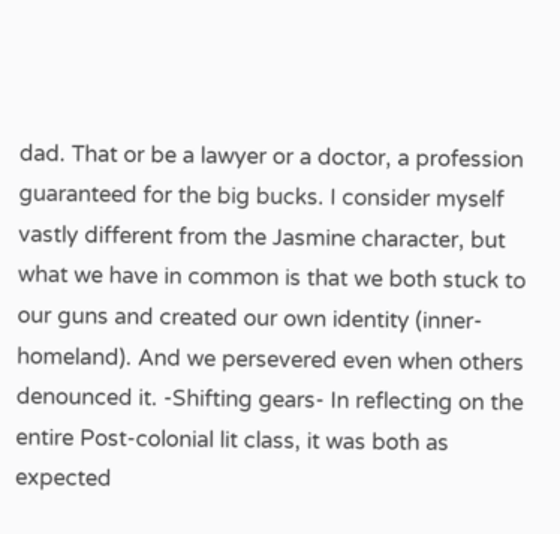dad. That or be a lawyer or a doctor, a profession guaranteed for the big bucks. I consider myself vastly different from the Jasmine character, but what we have in common is that we both stuck to our guns and created our own identity (inner-homeland). And we persevered even when others denounced it. -Shifting gears- In reflecting on the entire Post-colonial lit class, it was both as expected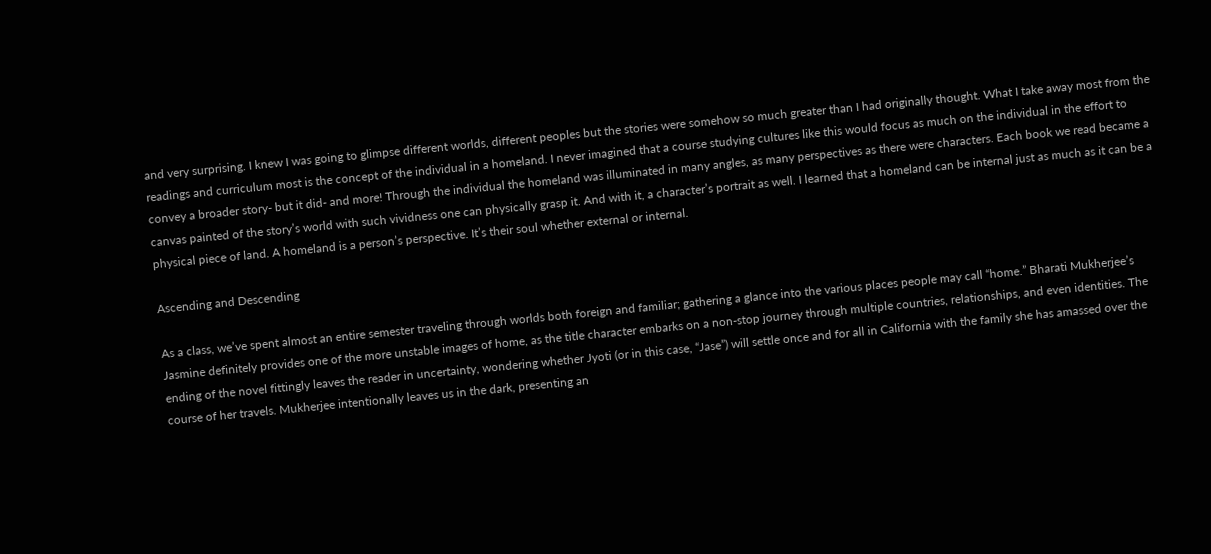and very surprising. I knew I was going to glimpse different worlds, different peoples but the stories were somehow so much greater than I had originally thought. What I take away most from the readings and curriculum most is the concept of the individual in a homeland. I never imagined that a course studying cultures like this would focus as much on the individual in the effort to convey a broader story- but it did- and more! Through the individual the homeland was illuminated in many angles, as many perspectives as there were characters. Each book we read became a canvas painted of the story’s world with such vividness one can physically grasp it. And with it, a character’s portrait as well. I learned that a homeland can be internal just as much as it can be a physical piece of land. A homeland is a person’s perspective. It’s their soul whether external or internal.

Ascending and Descending

As a class, we’ve spent almost an entire semester traveling through worlds both foreign and familiar; gathering a glance into the various places people may call “home.” Bharati Mukherjee’s Jasmine definitely provides one of the more unstable images of home, as the title character embarks on a non-stop journey through multiple countries, relationships, and even identities. The ending of the novel fittingly leaves the reader in uncertainty, wondering whether Jyoti (or in this case, “Jase”) will settle once and for all in California with the family she has amassed over the course of her travels. Mukherjee intentionally leaves us in the dark, presenting an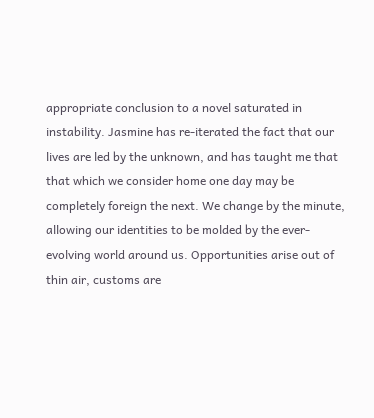appropriate conclusion to a novel saturated in instability. Jasmine has re-iterated the fact that our lives are led by the unknown, and has taught me that that which we consider home one day may be completely foreign the next. We change by the minute, allowing our identities to be molded by the ever-evolving world around us. Opportunities arise out of thin air, customs are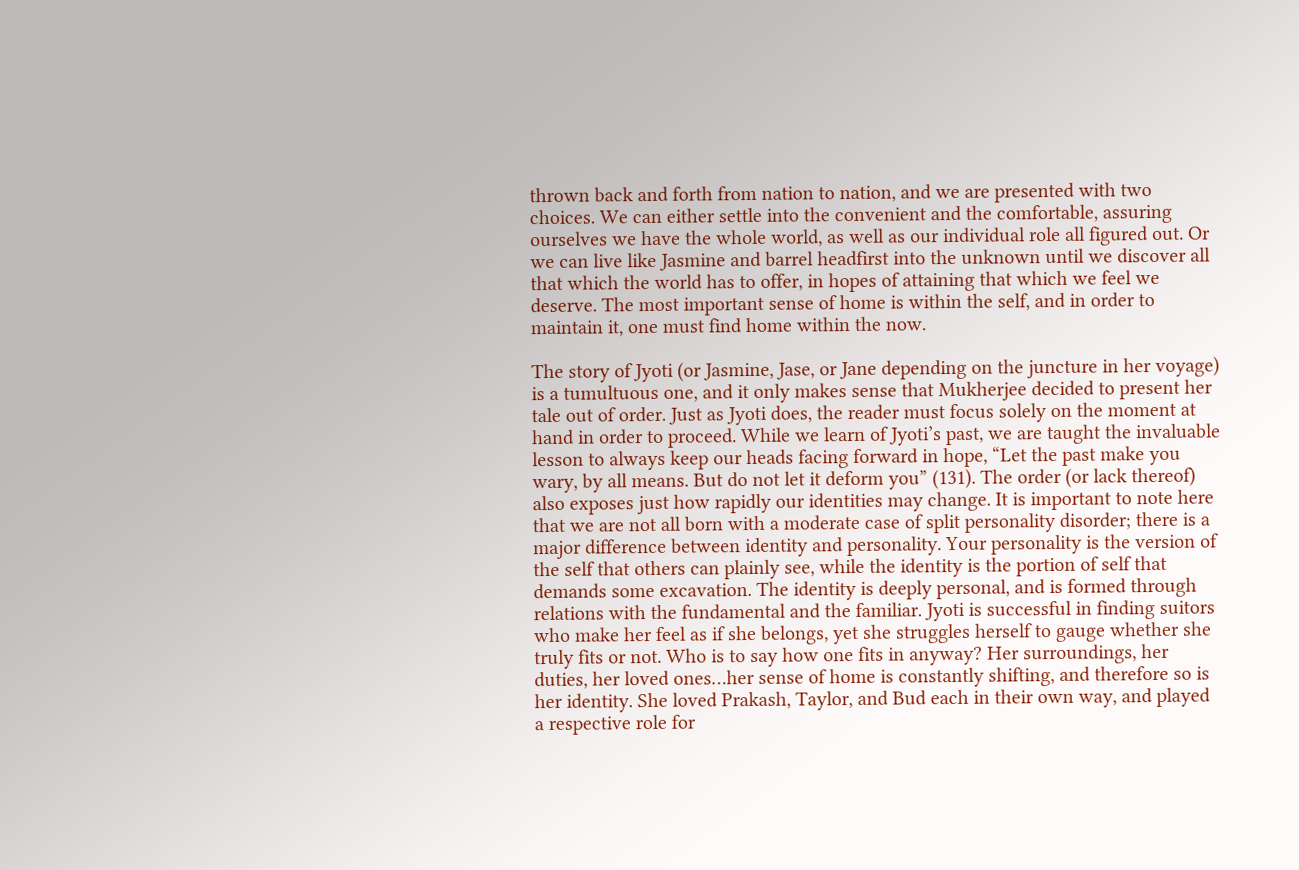thrown back and forth from nation to nation, and we are presented with two choices. We can either settle into the convenient and the comfortable, assuring ourselves we have the whole world, as well as our individual role all figured out. Or we can live like Jasmine and barrel headfirst into the unknown until we discover all that which the world has to offer, in hopes of attaining that which we feel we deserve. The most important sense of home is within the self, and in order to maintain it, one must find home within the now.

The story of Jyoti (or Jasmine, Jase, or Jane depending on the juncture in her voyage) is a tumultuous one, and it only makes sense that Mukherjee decided to present her tale out of order. Just as Jyoti does, the reader must focus solely on the moment at hand in order to proceed. While we learn of Jyoti’s past, we are taught the invaluable lesson to always keep our heads facing forward in hope, “Let the past make you wary, by all means. But do not let it deform you” (131). The order (or lack thereof) also exposes just how rapidly our identities may change. It is important to note here that we are not all born with a moderate case of split personality disorder; there is a major difference between identity and personality. Your personality is the version of the self that others can plainly see, while the identity is the portion of self that demands some excavation. The identity is deeply personal, and is formed through relations with the fundamental and the familiar. Jyoti is successful in finding suitors who make her feel as if she belongs, yet she struggles herself to gauge whether she truly fits or not. Who is to say how one fits in anyway? Her surroundings, her duties, her loved ones…her sense of home is constantly shifting, and therefore so is her identity. She loved Prakash, Taylor, and Bud each in their own way, and played a respective role for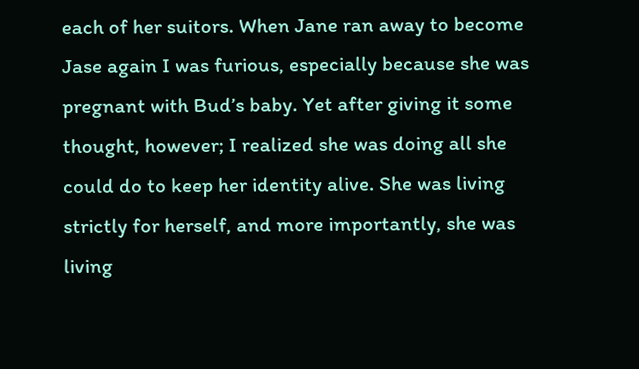each of her suitors. When Jane ran away to become Jase again I was furious, especially because she was pregnant with Bud’s baby. Yet after giving it some thought, however; I realized she was doing all she could do to keep her identity alive. She was living strictly for herself, and more importantly, she was living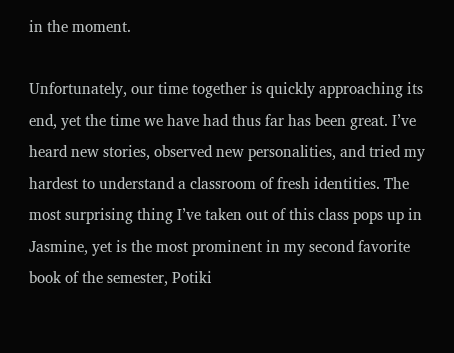in the moment.

Unfortunately, our time together is quickly approaching its end, yet the time we have had thus far has been great. I’ve heard new stories, observed new personalities, and tried my hardest to understand a classroom of fresh identities. The most surprising thing I’ve taken out of this class pops up in Jasmine, yet is the most prominent in my second favorite book of the semester, Potiki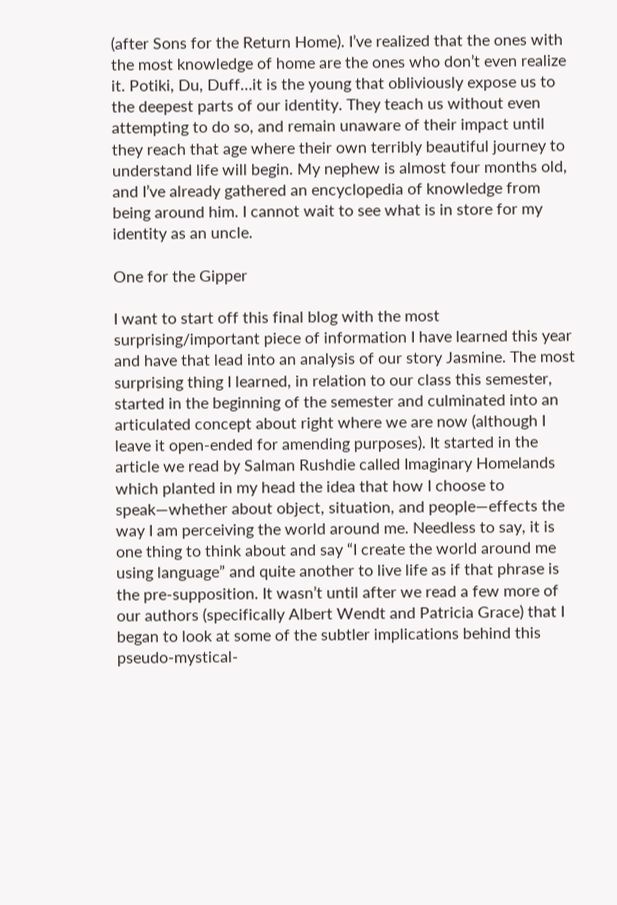(after Sons for the Return Home). I’ve realized that the ones with the most knowledge of home are the ones who don’t even realize it. Potiki, Du, Duff…it is the young that obliviously expose us to the deepest parts of our identity. They teach us without even attempting to do so, and remain unaware of their impact until they reach that age where their own terribly beautiful journey to understand life will begin. My nephew is almost four months old, and I’ve already gathered an encyclopedia of knowledge from being around him. I cannot wait to see what is in store for my identity as an uncle.

One for the Gipper

I want to start off this final blog with the most surprising/important piece of information I have learned this year and have that lead into an analysis of our story Jasmine. The most surprising thing I learned, in relation to our class this semester, started in the beginning of the semester and culminated into an articulated concept about right where we are now (although I leave it open-ended for amending purposes). It started in the article we read by Salman Rushdie called Imaginary Homelands which planted in my head the idea that how I choose to speak—whether about object, situation, and people—effects the way I am perceiving the world around me. Needless to say, it is one thing to think about and say “I create the world around me using language” and quite another to live life as if that phrase is the pre-supposition. It wasn’t until after we read a few more of our authors (specifically Albert Wendt and Patricia Grace) that I began to look at some of the subtler implications behind this pseudo-mystical-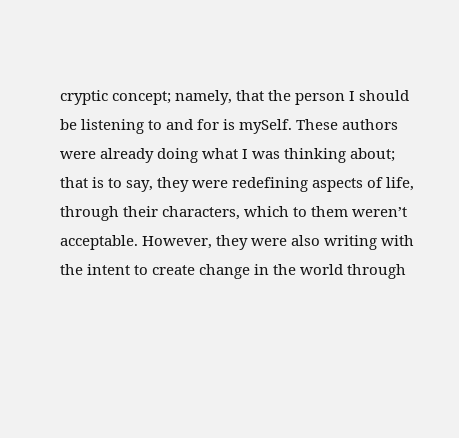cryptic concept; namely, that the person I should be listening to and for is mySelf. These authors were already doing what I was thinking about; that is to say, they were redefining aspects of life, through their characters, which to them weren’t acceptable. However, they were also writing with the intent to create change in the world through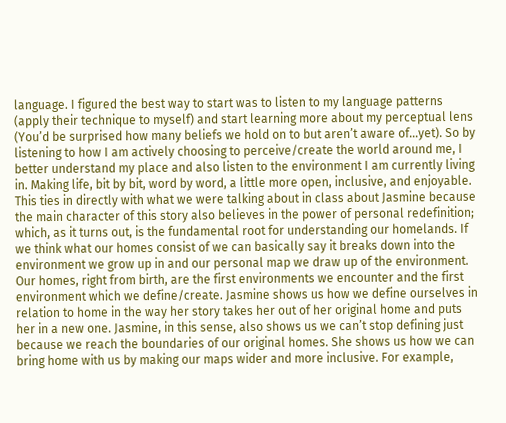language. I figured the best way to start was to listen to my language patterns (apply their technique to myself) and start learning more about my perceptual lens (You’d be surprised how many beliefs we hold on to but aren’t aware of…yet). So by listening to how I am actively choosing to perceive/create the world around me, I better understand my place and also listen to the environment I am currently living in. Making life, bit by bit, word by word, a little more open, inclusive, and enjoyable. This ties in directly with what we were talking about in class about Jasmine because the main character of this story also believes in the power of personal redefinition; which, as it turns out, is the fundamental root for understanding our homelands. If we think what our homes consist of we can basically say it breaks down into the environment we grow up in and our personal map we draw up of the environment. Our homes, right from birth, are the first environments we encounter and the first environment which we define/create. Jasmine shows us how we define ourselves in relation to home in the way her story takes her out of her original home and puts her in a new one. Jasmine, in this sense, also shows us we can’t stop defining just because we reach the boundaries of our original homes. She shows us how we can bring home with us by making our maps wider and more inclusive. For example,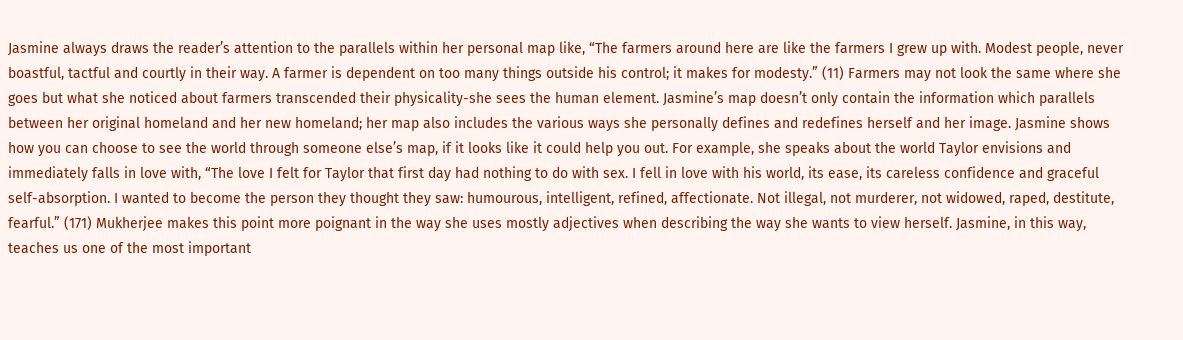Jasmine always draws the reader’s attention to the parallels within her personal map like, “The farmers around here are like the farmers I grew up with. Modest people, never boastful, tactful and courtly in their way. A farmer is dependent on too many things outside his control; it makes for modesty.” (11) Farmers may not look the same where she goes but what she noticed about farmers transcended their physicality-she sees the human element. Jasmine’s map doesn’t only contain the information which parallels between her original homeland and her new homeland; her map also includes the various ways she personally defines and redefines herself and her image. Jasmine shows how you can choose to see the world through someone else’s map, if it looks like it could help you out. For example, she speaks about the world Taylor envisions and immediately falls in love with, “The love I felt for Taylor that first day had nothing to do with sex. I fell in love with his world, its ease, its careless confidence and graceful self-absorption. I wanted to become the person they thought they saw: humourous, intelligent, refined, affectionate. Not illegal, not murderer, not widowed, raped, destitute, fearful.” (171) Mukherjee makes this point more poignant in the way she uses mostly adjectives when describing the way she wants to view herself. Jasmine, in this way, teaches us one of the most important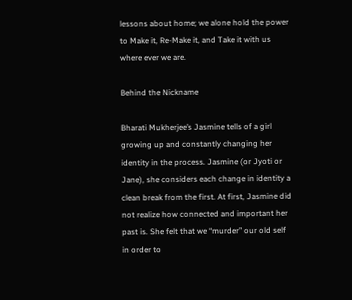lessons about home; we alone hold the power to Make it, Re-Make it, and Take it with us where ever we are.

Behind the Nickname

Bharati Mukherjee’s Jasmine tells of a girl growing up and constantly changing her identity in the process. Jasmine (or Jyoti or Jane), she considers each change in identity a clean break from the first. At first, Jasmine did not realize how connected and important her past is. She felt that we “murder” our old self in order to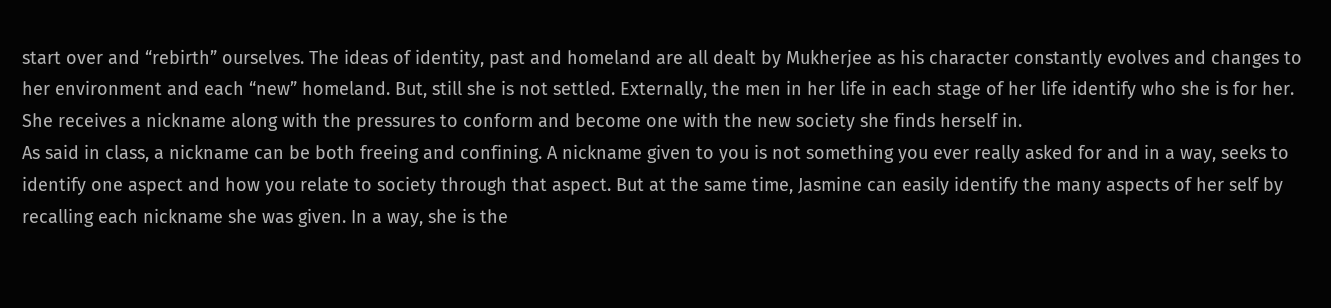start over and “rebirth” ourselves. The ideas of identity, past and homeland are all dealt by Mukherjee as his character constantly evolves and changes to her environment and each “new” homeland. But, still she is not settled. Externally, the men in her life in each stage of her life identify who she is for her. She receives a nickname along with the pressures to conform and become one with the new society she finds herself in.
As said in class, a nickname can be both freeing and confining. A nickname given to you is not something you ever really asked for and in a way, seeks to identify one aspect and how you relate to society through that aspect. But at the same time, Jasmine can easily identify the many aspects of her self by recalling each nickname she was given. In a way, she is the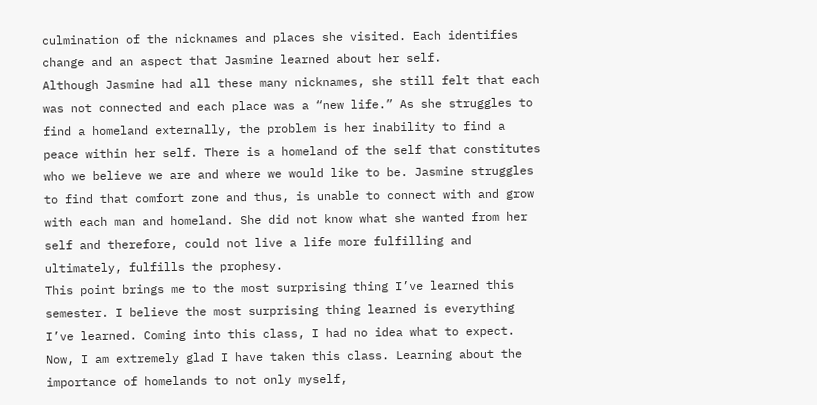culmination of the nicknames and places she visited. Each identifies change and an aspect that Jasmine learned about her self.
Although Jasmine had all these many nicknames, she still felt that each was not connected and each place was a “new life.” As she struggles to find a homeland externally, the problem is her inability to find a peace within her self. There is a homeland of the self that constitutes who we believe we are and where we would like to be. Jasmine struggles to find that comfort zone and thus, is unable to connect with and grow with each man and homeland. She did not know what she wanted from her self and therefore, could not live a life more fulfilling and ultimately, fulfills the prophesy.
This point brings me to the most surprising thing I’ve learned this semester. I believe the most surprising thing learned is everything I’ve learned. Coming into this class, I had no idea what to expect. Now, I am extremely glad I have taken this class. Learning about the importance of homelands to not only myself,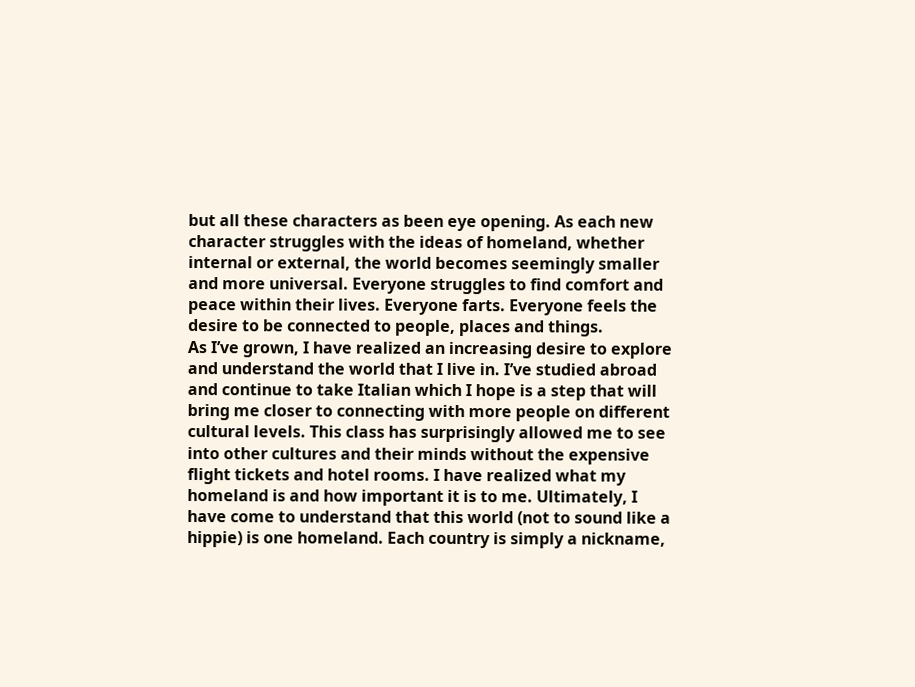but all these characters as been eye opening. As each new character struggles with the ideas of homeland, whether internal or external, the world becomes seemingly smaller and more universal. Everyone struggles to find comfort and peace within their lives. Everyone farts. Everyone feels the desire to be connected to people, places and things.
As I’ve grown, I have realized an increasing desire to explore and understand the world that I live in. I’ve studied abroad and continue to take Italian which I hope is a step that will bring me closer to connecting with more people on different cultural levels. This class has surprisingly allowed me to see into other cultures and their minds without the expensive flight tickets and hotel rooms. I have realized what my homeland is and how important it is to me. Ultimately, I have come to understand that this world (not to sound like a hippie) is one homeland. Each country is simply a nickname,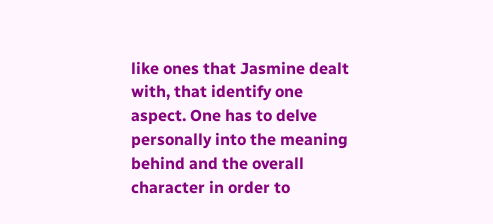like ones that Jasmine dealt with, that identify one aspect. One has to delve personally into the meaning behind and the overall character in order to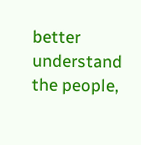better understand the people,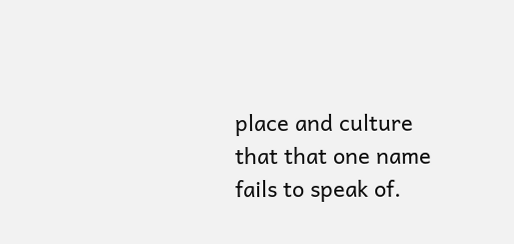place and culture that that one name fails to speak of.